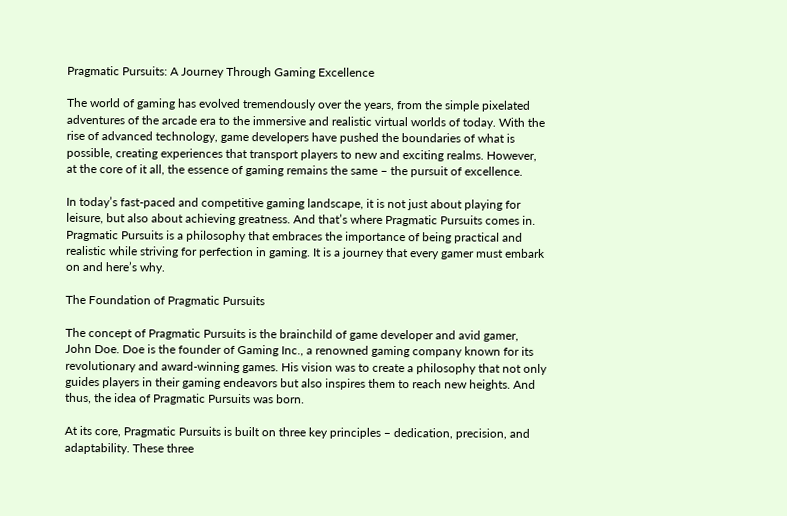Pragmatic Pursuits: A Journey Through Gaming Excellence

The world of gaming has evolved tremendously over the years, from the simple pixelated adventures of the arcade era to the immersive and realistic virtual worlds of today. With the rise of advanced technology, game developers have pushed the boundaries of what is possible, creating experiences that transport players to new and exciting realms. However, at the core of it all, the essence of gaming remains the same – the pursuit of excellence.

In today’s fast-paced and competitive gaming landscape, it is not just about playing for leisure, but also about achieving greatness. And that’s where Pragmatic Pursuits comes in. Pragmatic Pursuits is a philosophy that embraces the importance of being practical and realistic while striving for perfection in gaming. It is a journey that every gamer must embark on and here’s why.

The Foundation of Pragmatic Pursuits

The concept of Pragmatic Pursuits is the brainchild of game developer and avid gamer, John Doe. Doe is the founder of Gaming Inc., a renowned gaming company known for its revolutionary and award-winning games. His vision was to create a philosophy that not only guides players in their gaming endeavors but also inspires them to reach new heights. And thus, the idea of Pragmatic Pursuits was born.

At its core, Pragmatic Pursuits is built on three key principles – dedication, precision, and adaptability. These three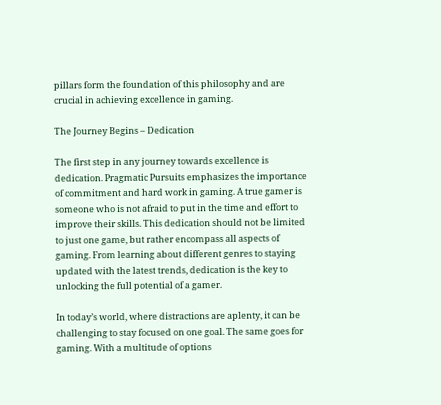pillars form the foundation of this philosophy and are crucial in achieving excellence in gaming.

The Journey Begins – Dedication

The first step in any journey towards excellence is dedication. Pragmatic Pursuits emphasizes the importance of commitment and hard work in gaming. A true gamer is someone who is not afraid to put in the time and effort to improve their skills. This dedication should not be limited to just one game, but rather encompass all aspects of gaming. From learning about different genres to staying updated with the latest trends, dedication is the key to unlocking the full potential of a gamer.

In today’s world, where distractions are aplenty, it can be challenging to stay focused on one goal. The same goes for gaming. With a multitude of options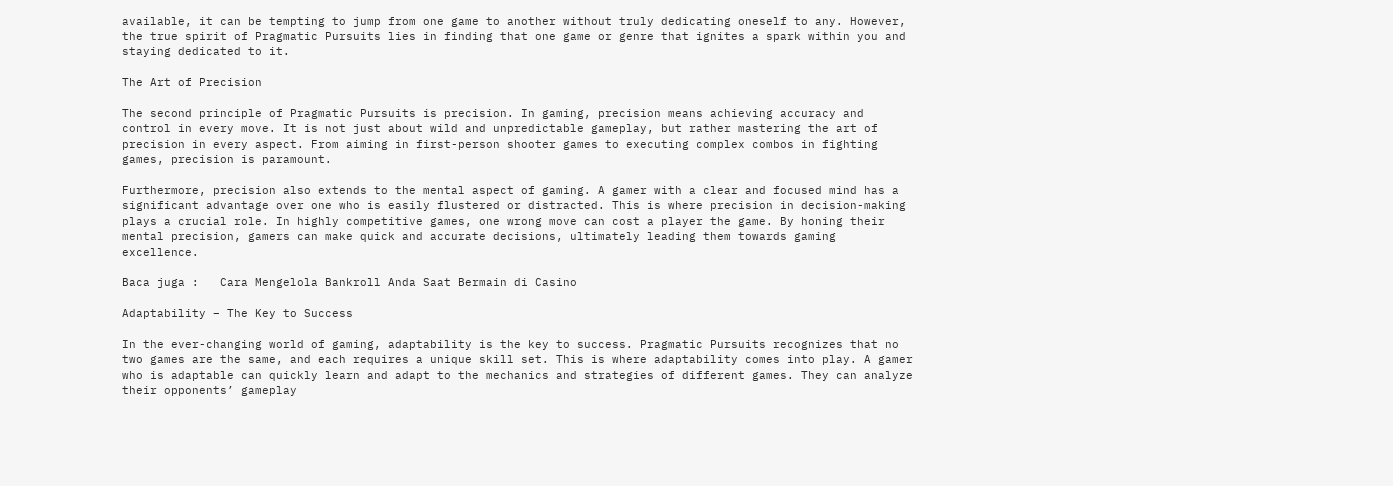available, it can be tempting to jump from one game to another without truly dedicating oneself to any. However, the true spirit of Pragmatic Pursuits lies in finding that one game or genre that ignites a spark within you and staying dedicated to it.

The Art of Precision

The second principle of Pragmatic Pursuits is precision. In gaming, precision means achieving accuracy and control in every move. It is not just about wild and unpredictable gameplay, but rather mastering the art of precision in every aspect. From aiming in first-person shooter games to executing complex combos in fighting games, precision is paramount.

Furthermore, precision also extends to the mental aspect of gaming. A gamer with a clear and focused mind has a significant advantage over one who is easily flustered or distracted. This is where precision in decision-making plays a crucial role. In highly competitive games, one wrong move can cost a player the game. By honing their mental precision, gamers can make quick and accurate decisions, ultimately leading them towards gaming excellence.

Baca juga :   Cara Mengelola Bankroll Anda Saat Bermain di Casino

Adaptability – The Key to Success

In the ever-changing world of gaming, adaptability is the key to success. Pragmatic Pursuits recognizes that no two games are the same, and each requires a unique skill set. This is where adaptability comes into play. A gamer who is adaptable can quickly learn and adapt to the mechanics and strategies of different games. They can analyze their opponents’ gameplay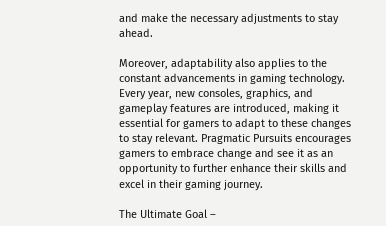and make the necessary adjustments to stay ahead.

Moreover, adaptability also applies to the constant advancements in gaming technology. Every year, new consoles, graphics, and gameplay features are introduced, making it essential for gamers to adapt to these changes to stay relevant. Pragmatic Pursuits encourages gamers to embrace change and see it as an opportunity to further enhance their skills and excel in their gaming journey.

The Ultimate Goal –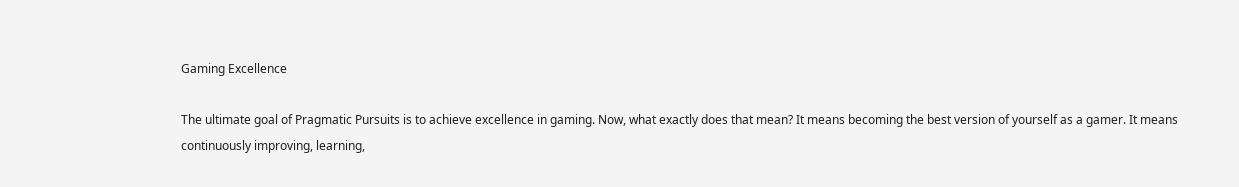Gaming Excellence

The ultimate goal of Pragmatic Pursuits is to achieve excellence in gaming. Now, what exactly does that mean? It means becoming the best version of yourself as a gamer. It means continuously improving, learning,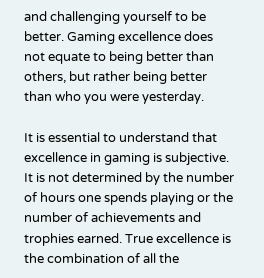and challenging yourself to be better. Gaming excellence does not equate to being better than others, but rather being better than who you were yesterday.

It is essential to understand that excellence in gaming is subjective. It is not determined by the number of hours one spends playing or the number of achievements and trophies earned. True excellence is the combination of all the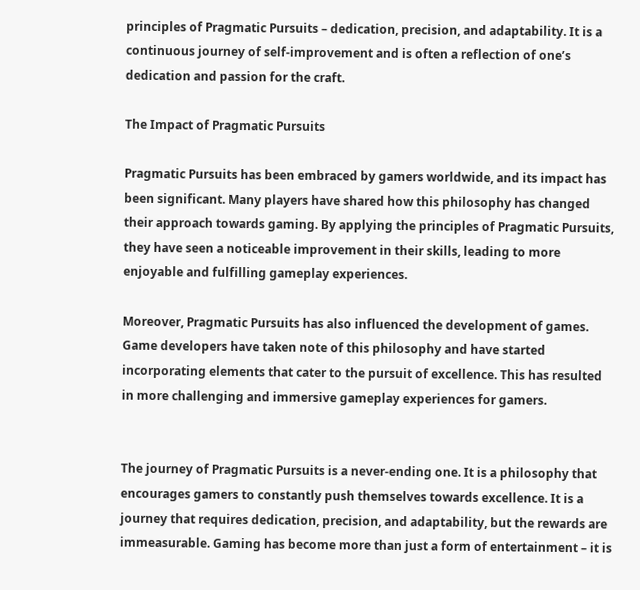principles of Pragmatic Pursuits – dedication, precision, and adaptability. It is a continuous journey of self-improvement and is often a reflection of one’s dedication and passion for the craft.

The Impact of Pragmatic Pursuits

Pragmatic Pursuits has been embraced by gamers worldwide, and its impact has been significant. Many players have shared how this philosophy has changed their approach towards gaming. By applying the principles of Pragmatic Pursuits, they have seen a noticeable improvement in their skills, leading to more enjoyable and fulfilling gameplay experiences.

Moreover, Pragmatic Pursuits has also influenced the development of games. Game developers have taken note of this philosophy and have started incorporating elements that cater to the pursuit of excellence. This has resulted in more challenging and immersive gameplay experiences for gamers.


The journey of Pragmatic Pursuits is a never-ending one. It is a philosophy that encourages gamers to constantly push themselves towards excellence. It is a journey that requires dedication, precision, and adaptability, but the rewards are immeasurable. Gaming has become more than just a form of entertainment – it is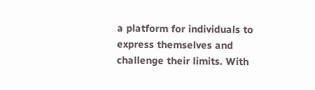a platform for individuals to express themselves and challenge their limits. With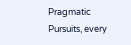Pragmatic Pursuits, every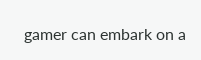gamer can embark on a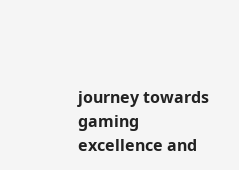journey towards gaming excellence and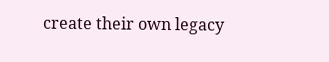create their own legacy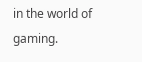in the world of gaming.